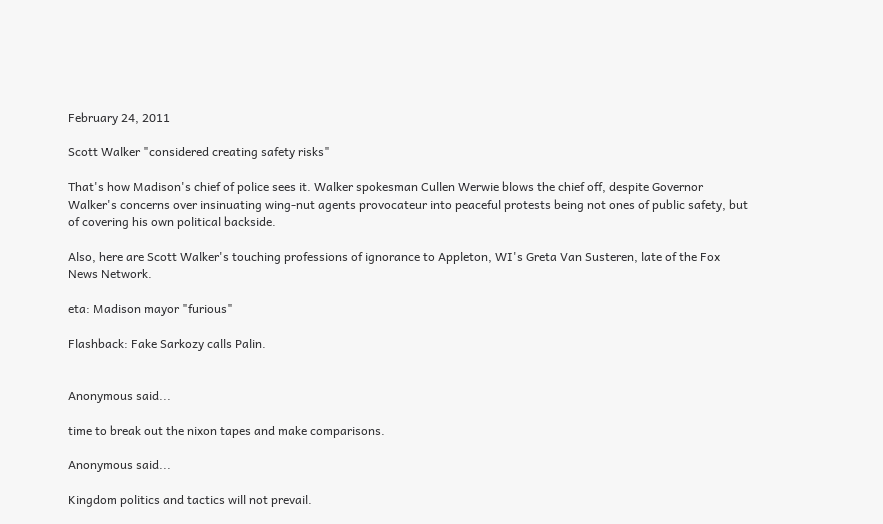February 24, 2011

Scott Walker "considered creating safety risks"

That's how Madison's chief of police sees it. Walker spokesman Cullen Werwie blows the chief off, despite Governor Walker's concerns over insinuating wing-nut agents provocateur into peaceful protests being not ones of public safety, but of covering his own political backside.

Also, here are Scott Walker's touching professions of ignorance to Appleton, WI's Greta Van Susteren, late of the Fox News Network.

eta: Madison mayor "furious"

Flashback: Fake Sarkozy calls Palin.


Anonymous said...

time to break out the nixon tapes and make comparisons.

Anonymous said...

Kingdom politics and tactics will not prevail.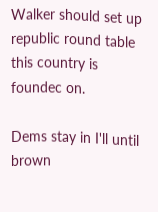Walker should set up republic round table this country is foundec on.

Dems stay in I'll until brown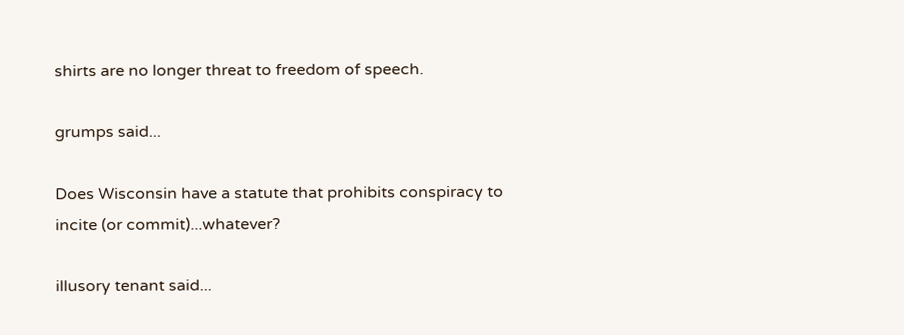shirts are no longer threat to freedom of speech.

grumps said...

Does Wisconsin have a statute that prohibits conspiracy to incite (or commit)...whatever?

illusory tenant said...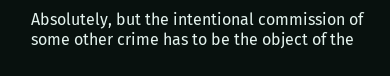Absolutely, but the intentional commission of some other crime has to be the object of the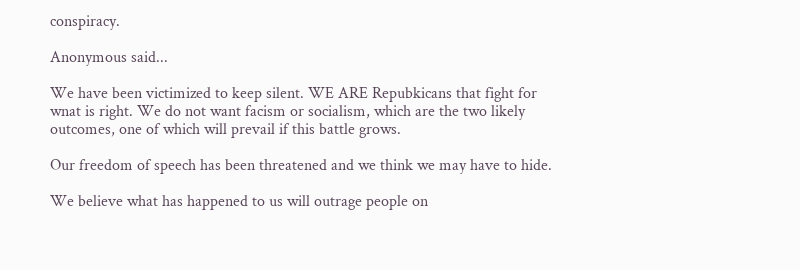conspiracy.

Anonymous said...

We have been victimized to keep silent. WE ARE Repubkicans that fight for wnat is right. We do not want facism or socialism, which are the two likely outcomes, one of which will prevail if this battle grows.

Our freedom of speech has been threatened and we think we may have to hide.

We believe what has happened to us will outrage people on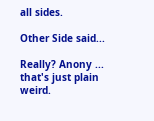all sides.

Other Side said...

Really? Anony ... that's just plain weird.